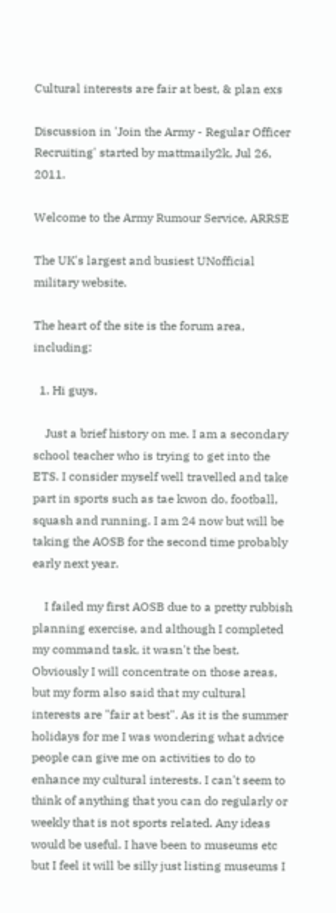Cultural interests are fair at best, & plan exs

Discussion in 'Join the Army - Regular Officer Recruiting' started by mattmaily2k, Jul 26, 2011.

Welcome to the Army Rumour Service, ARRSE

The UK's largest and busiest UNofficial military website.

The heart of the site is the forum area, including:

  1. Hi guys,

    Just a brief history on me. I am a secondary school teacher who is trying to get into the ETS. I consider myself well travelled and take part in sports such as tae kwon do, football, squash and running. I am 24 now but will be taking the AOSB for the second time probably early next year.

    I failed my first AOSB due to a pretty rubbish planning exercise, and although I completed my command task, it wasn't the best. Obviously I will concentrate on those areas, but my form also said that my cultural interests are "fair at best". As it is the summer holidays for me I was wondering what advice people can give me on activities to do to enhance my cultural interests. I can't seem to think of anything that you can do regularly or weekly that is not sports related. Any ideas would be useful. I have been to museums etc but I feel it will be silly just listing museums I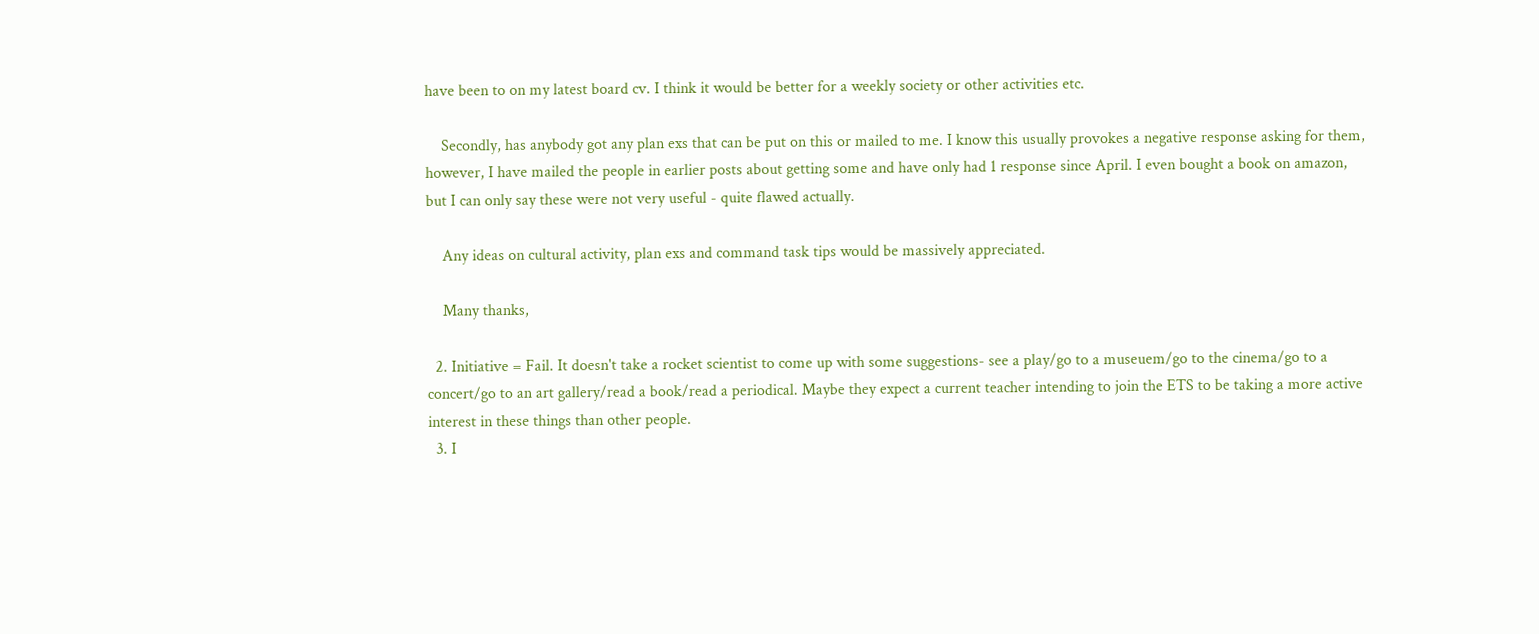have been to on my latest board cv. I think it would be better for a weekly society or other activities etc.

    Secondly, has anybody got any plan exs that can be put on this or mailed to me. I know this usually provokes a negative response asking for them, however, I have mailed the people in earlier posts about getting some and have only had 1 response since April. I even bought a book on amazon, but I can only say these were not very useful - quite flawed actually.

    Any ideas on cultural activity, plan exs and command task tips would be massively appreciated.

    Many thanks,

  2. Initiative = Fail. It doesn't take a rocket scientist to come up with some suggestions- see a play/go to a museuem/go to the cinema/go to a concert/go to an art gallery/read a book/read a periodical. Maybe they expect a current teacher intending to join the ETS to be taking a more active interest in these things than other people.
  3. I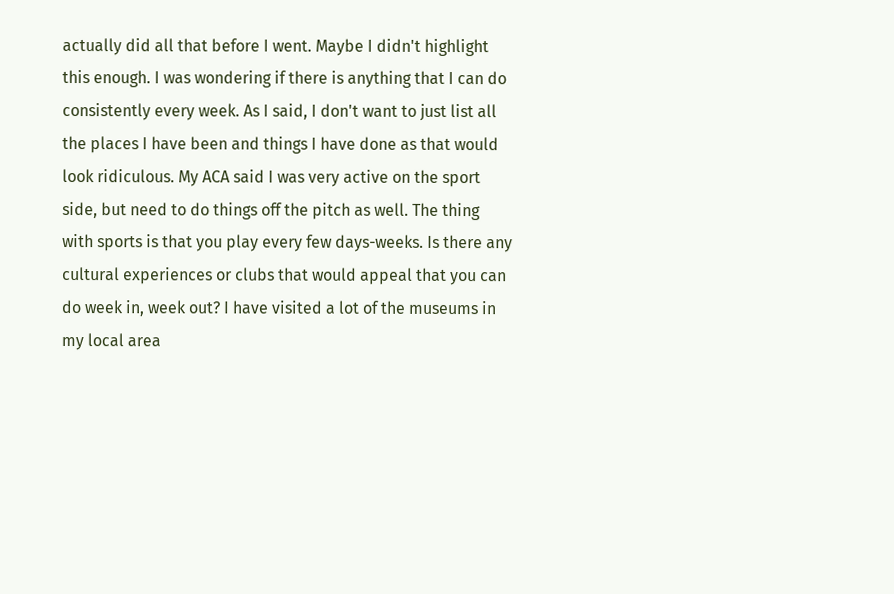actually did all that before I went. Maybe I didn't highlight this enough. I was wondering if there is anything that I can do consistently every week. As I said, I don't want to just list all the places I have been and things I have done as that would look ridiculous. My ACA said I was very active on the sport side, but need to do things off the pitch as well. The thing with sports is that you play every few days-weeks. Is there any cultural experiences or clubs that would appeal that you can do week in, week out? I have visited a lot of the museums in my local area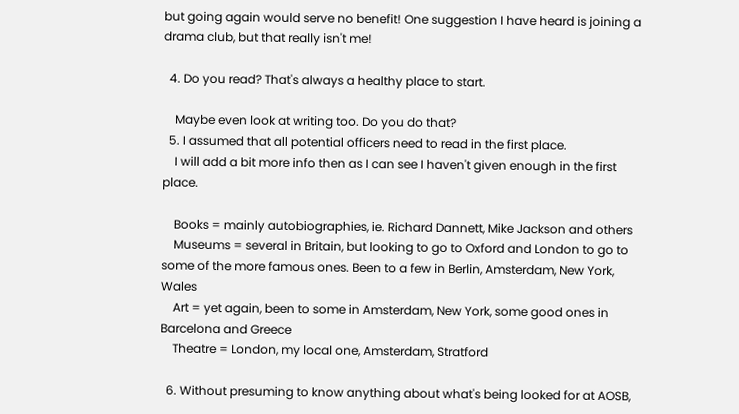but going again would serve no benefit! One suggestion I have heard is joining a drama club, but that really isn't me!

  4. Do you read? That's always a healthy place to start.

    Maybe even look at writing too. Do you do that?
  5. I assumed that all potential officers need to read in the first place.
    I will add a bit more info then as I can see I haven't given enough in the first place.

    Books = mainly autobiographies, ie. Richard Dannett, Mike Jackson and others
    Museums = several in Britain, but looking to go to Oxford and London to go to some of the more famous ones. Been to a few in Berlin, Amsterdam, New York, Wales
    Art = yet again, been to some in Amsterdam, New York, some good ones in Barcelona and Greece
    Theatre = London, my local one, Amsterdam, Stratford

  6. Without presuming to know anything about what's being looked for at AOSB,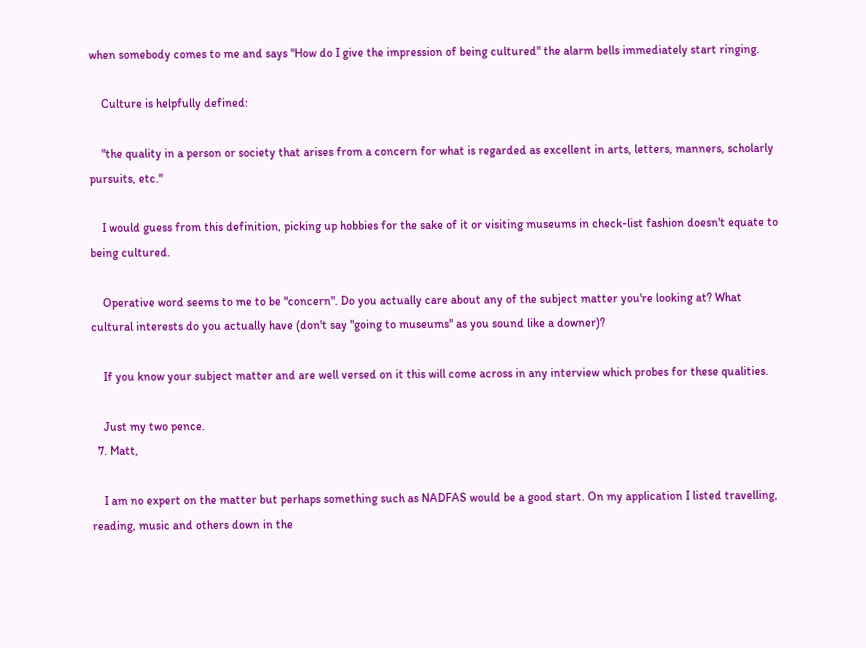when somebody comes to me and says "How do I give the impression of being cultured" the alarm bells immediately start ringing.

    Culture is helpfully defined:

    "the quality in a person or society that arises from a concern for what is regarded as excellent in arts, letters, manners, scholarly pursuits, etc."

    I would guess from this definition, picking up hobbies for the sake of it or visiting museums in check-list fashion doesn't equate to being cultured.

    Operative word seems to me to be "concern". Do you actually care about any of the subject matter you're looking at? What cultural interests do you actually have (don't say "going to museums" as you sound like a downer)?

    If you know your subject matter and are well versed on it this will come across in any interview which probes for these qualities.

    Just my two pence.
  7. Matt,

    I am no expert on the matter but perhaps something such as NADFAS would be a good start. On my application I listed travelling, reading, music and others down in the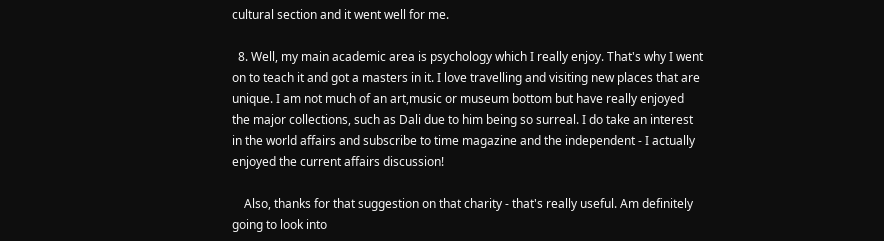cultural section and it went well for me.

  8. Well, my main academic area is psychology which I really enjoy. That's why I went on to teach it and got a masters in it. I love travelling and visiting new places that are unique. I am not much of an art,music or museum bottom but have really enjoyed the major collections, such as Dali due to him being so surreal. I do take an interest in the world affairs and subscribe to time magazine and the independent - I actually enjoyed the current affairs discussion!

    Also, thanks for that suggestion on that charity - that's really useful. Am definitely going to look into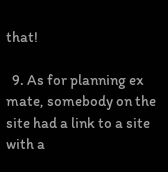that!

  9. As for planning ex mate, somebody on the site had a link to a site with a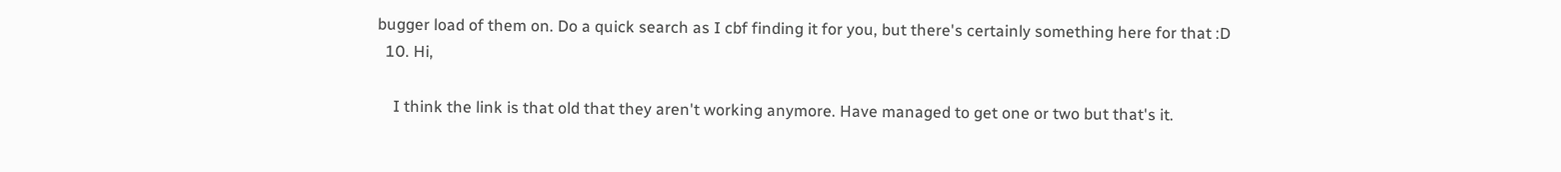bugger load of them on. Do a quick search as I cbf finding it for you, but there's certainly something here for that :D
  10. Hi,

    I think the link is that old that they aren't working anymore. Have managed to get one or two but that's it.